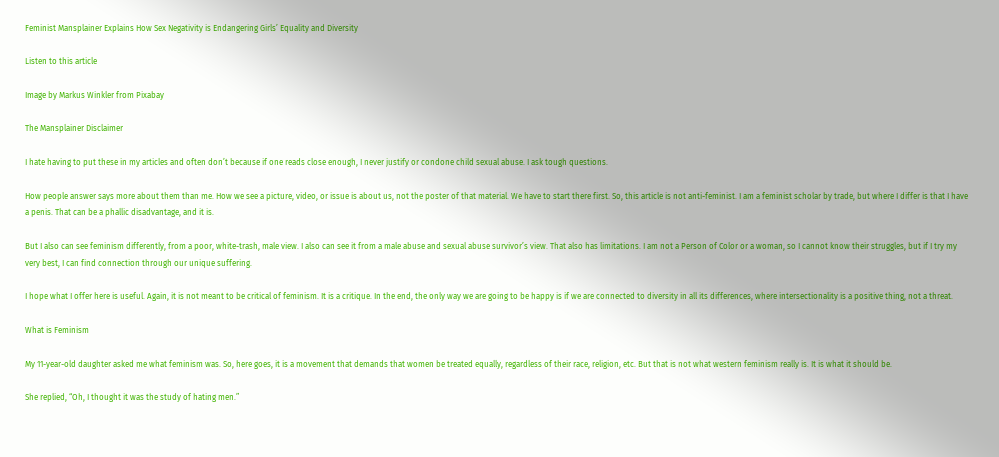Feminist Mansplainer Explains How Sex Negativity is Endangering Girls’ Equality and Diversity

Listen to this article

Image by Markus Winkler from Pixabay

The Mansplainer Disclaimer

I hate having to put these in my articles and often don’t because if one reads close enough, I never justify or condone child sexual abuse. I ask tough questions.

How people answer says more about them than me. How we see a picture, video, or issue is about us, not the poster of that material. We have to start there first. So, this article is not anti-feminist. I am a feminist scholar by trade, but where I differ is that I have a penis. That can be a phallic disadvantage, and it is.

But I also can see feminism differently, from a poor, white-trash, male view. I also can see it from a male abuse and sexual abuse survivor’s view. That also has limitations. I am not a Person of Color or a woman, so I cannot know their struggles, but if I try my very best, I can find connection through our unique suffering.

I hope what I offer here is useful. Again, it is not meant to be critical of feminism. It is a critique. In the end, the only way we are going to be happy is if we are connected to diversity in all its differences, where intersectionality is a positive thing, not a threat.

What is Feminism

My 11-year-old daughter asked me what feminism was. So, here goes, it is a movement that demands that women be treated equally, regardless of their race, religion, etc. But that is not what western feminism really is. It is what it should be.

She replied, “Oh, I thought it was the study of hating men.”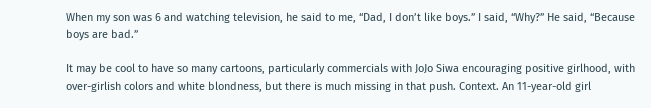When my son was 6 and watching television, he said to me, “Dad, I don’t like boys.” I said, “Why?” He said, “Because boys are bad.”

It may be cool to have so many cartoons, particularly commercials with JoJo Siwa encouraging positive girlhood, with over-girlish colors and white blondness, but there is much missing in that push. Context. An 11-year-old girl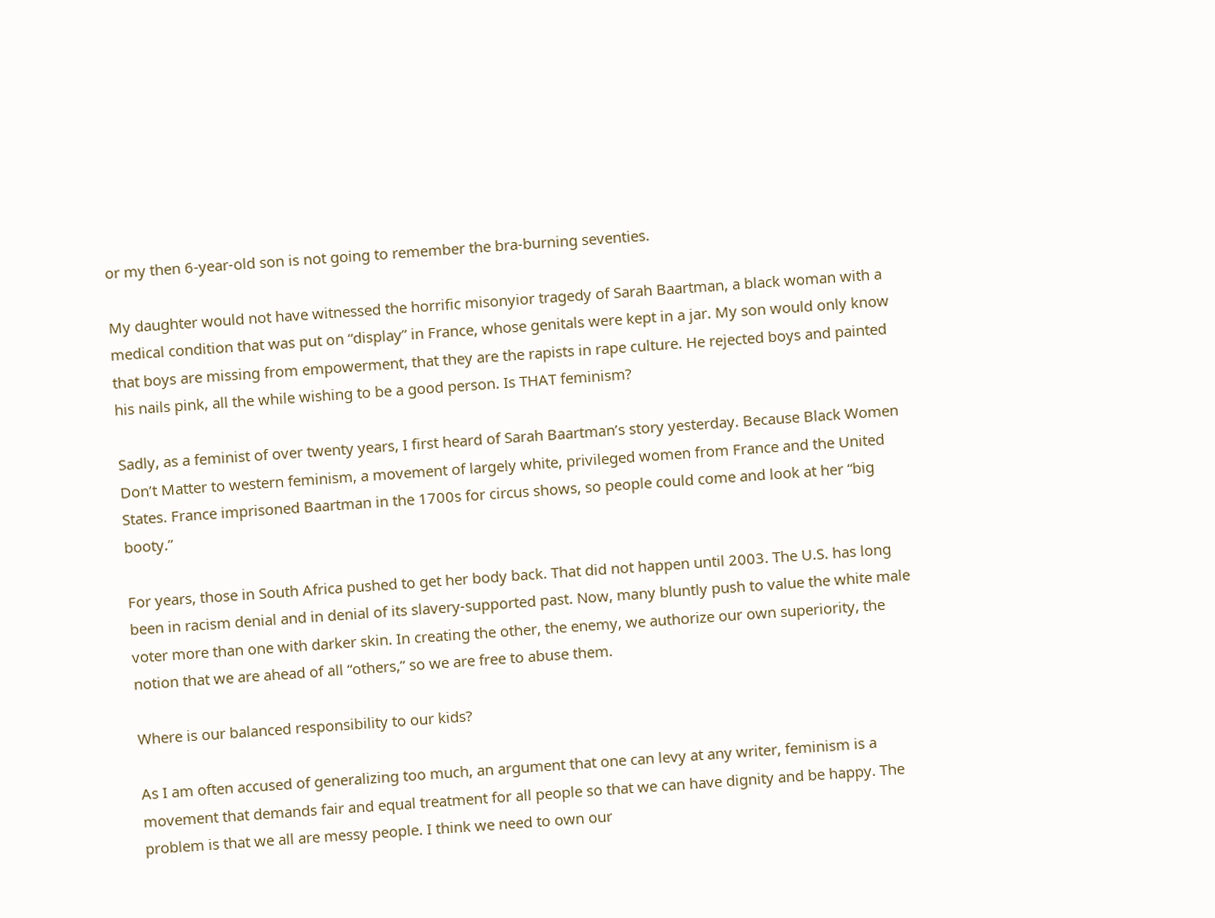or my then 6-year-old son is not going to remember the bra-burning seventies.

My daughter would not have witnessed the horrific misonyior tragedy of Sarah Baartman, a black woman with a medical condition that was put on “display” in France, whose genitals were kept in a jar. My son would only know that boys are missing from empowerment, that they are the rapists in rape culture. He rejected boys and painted his nails pink, all the while wishing to be a good person. Is THAT feminism?

Sadly, as a feminist of over twenty years, I first heard of Sarah Baartman’s story yesterday. Because Black Women Don’t Matter to western feminism, a movement of largely white, privileged women from France and the United States. France imprisoned Baartman in the 1700s for circus shows, so people could come and look at her “big booty.”

For years, those in South Africa pushed to get her body back. That did not happen until 2003. The U.S. has long been in racism denial and in denial of its slavery-supported past. Now, many bluntly push to value the white male voter more than one with darker skin. In creating the other, the enemy, we authorize our own superiority, the notion that we are ahead of all “others,” so we are free to abuse them.

Where is our balanced responsibility to our kids?

As I am often accused of generalizing too much, an argument that one can levy at any writer, feminism is a movement that demands fair and equal treatment for all people so that we can have dignity and be happy. The problem is that we all are messy people. I think we need to own our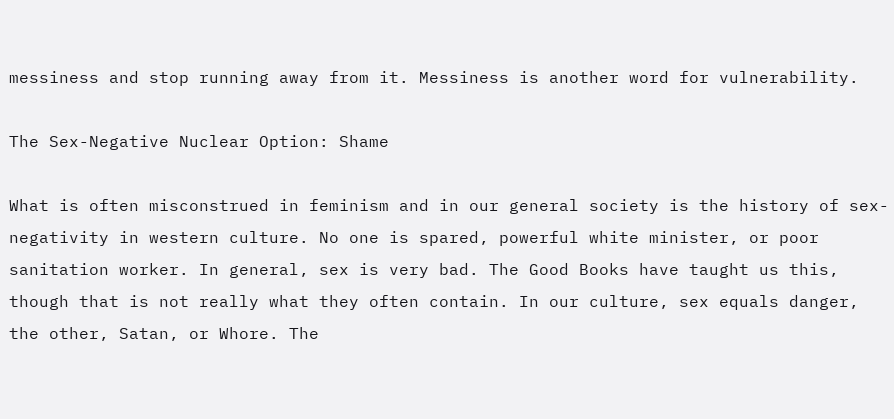messiness and stop running away from it. Messiness is another word for vulnerability.

The Sex-Negative Nuclear Option: Shame

What is often misconstrued in feminism and in our general society is the history of sex-negativity in western culture. No one is spared, powerful white minister, or poor sanitation worker. In general, sex is very bad. The Good Books have taught us this, though that is not really what they often contain. In our culture, sex equals danger, the other, Satan, or Whore. The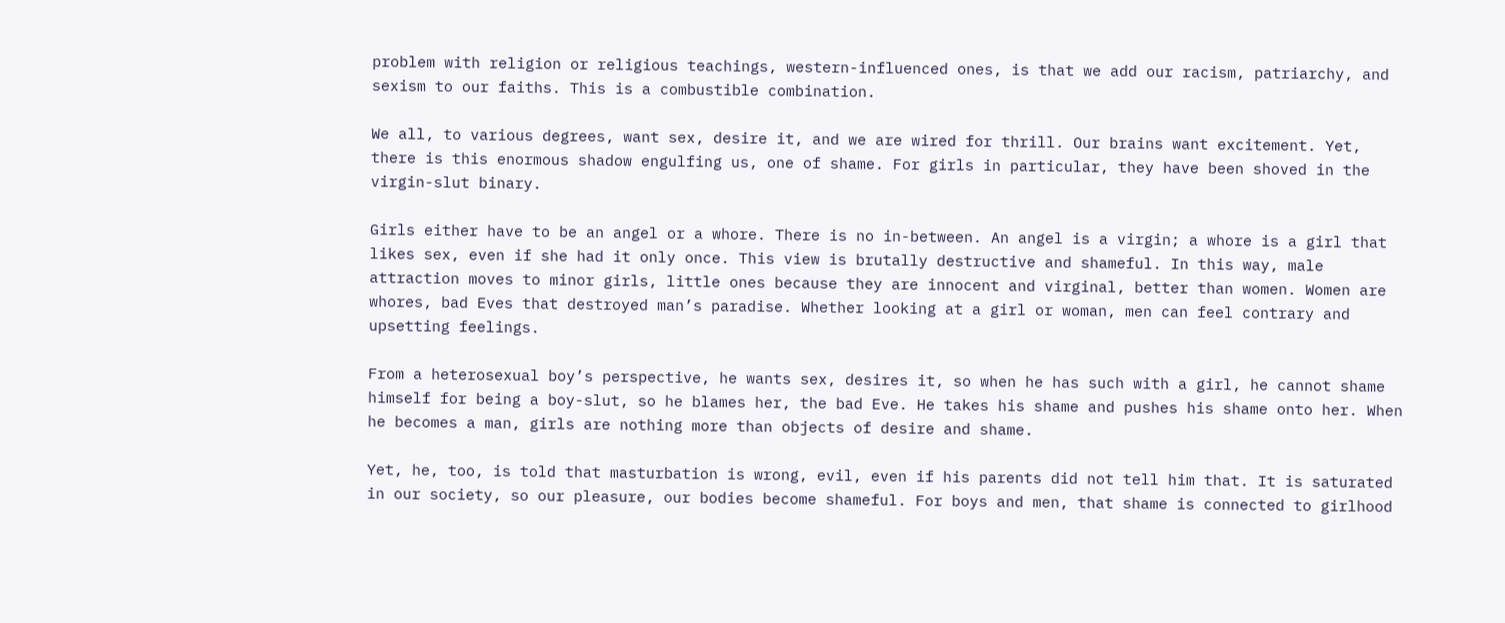problem with religion or religious teachings, western-influenced ones, is that we add our racism, patriarchy, and sexism to our faiths. This is a combustible combination.

We all, to various degrees, want sex, desire it, and we are wired for thrill. Our brains want excitement. Yet, there is this enormous shadow engulfing us, one of shame. For girls in particular, they have been shoved in the virgin-slut binary.

Girls either have to be an angel or a whore. There is no in-between. An angel is a virgin; a whore is a girl that likes sex, even if she had it only once. This view is brutally destructive and shameful. In this way, male attraction moves to minor girls, little ones because they are innocent and virginal, better than women. Women are whores, bad Eves that destroyed man’s paradise. Whether looking at a girl or woman, men can feel contrary and upsetting feelings.

From a heterosexual boy’s perspective, he wants sex, desires it, so when he has such with a girl, he cannot shame himself for being a boy-slut, so he blames her, the bad Eve. He takes his shame and pushes his shame onto her. When he becomes a man, girls are nothing more than objects of desire and shame.

Yet, he, too, is told that masturbation is wrong, evil, even if his parents did not tell him that. It is saturated in our society, so our pleasure, our bodies become shameful. For boys and men, that shame is connected to girlhood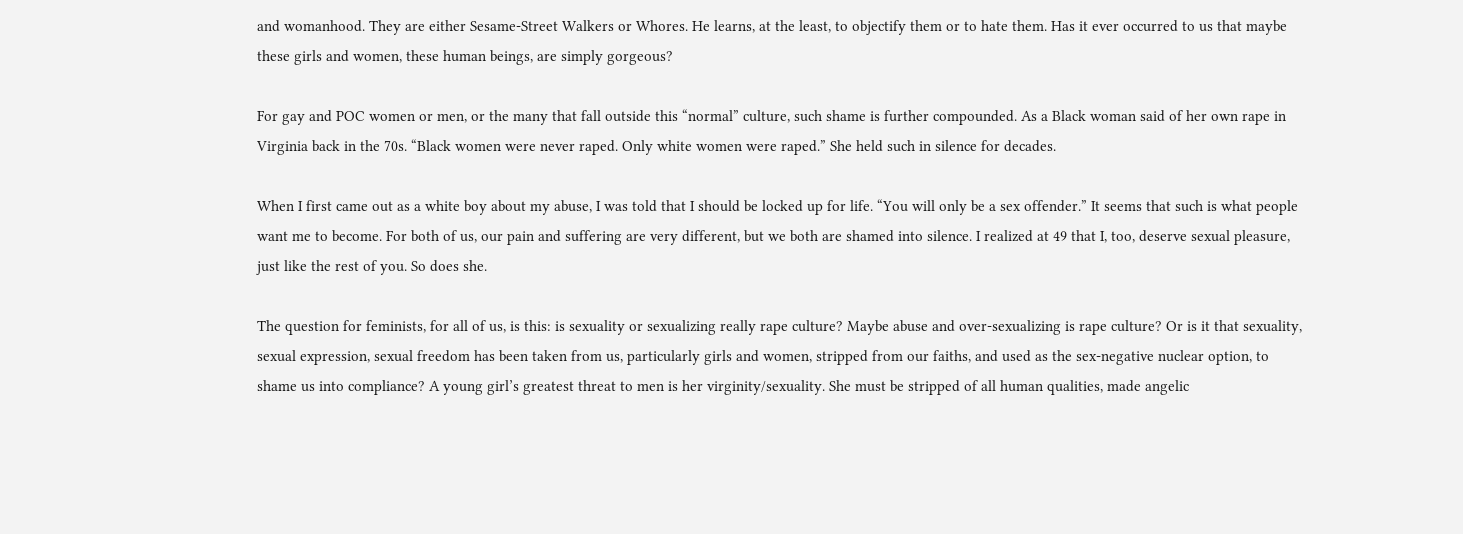and womanhood. They are either Sesame-Street Walkers or Whores. He learns, at the least, to objectify them or to hate them. Has it ever occurred to us that maybe these girls and women, these human beings, are simply gorgeous?

For gay and POC women or men, or the many that fall outside this “normal” culture, such shame is further compounded. As a Black woman said of her own rape in Virginia back in the 70s. “Black women were never raped. Only white women were raped.” She held such in silence for decades.

When I first came out as a white boy about my abuse, I was told that I should be locked up for life. “You will only be a sex offender.” It seems that such is what people want me to become. For both of us, our pain and suffering are very different, but we both are shamed into silence. I realized at 49 that I, too, deserve sexual pleasure, just like the rest of you. So does she.

The question for feminists, for all of us, is this: is sexuality or sexualizing really rape culture? Maybe abuse and over-sexualizing is rape culture? Or is it that sexuality, sexual expression, sexual freedom has been taken from us, particularly girls and women, stripped from our faiths, and used as the sex-negative nuclear option, to shame us into compliance? A young girl’s greatest threat to men is her virginity/sexuality. She must be stripped of all human qualities, made angelic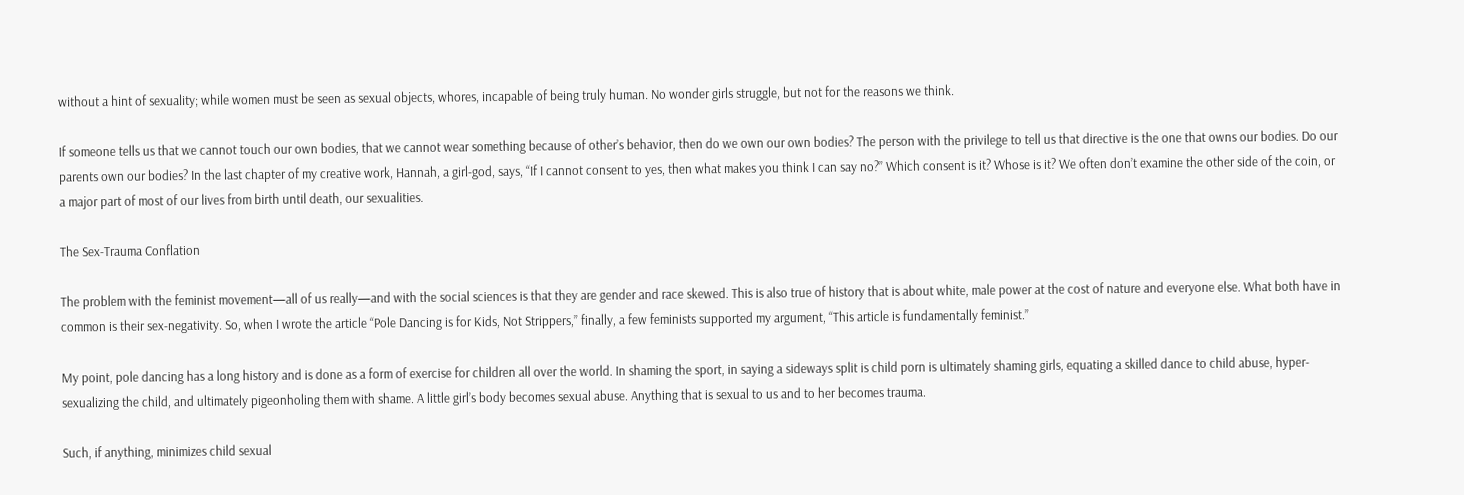without a hint of sexuality; while women must be seen as sexual objects, whores, incapable of being truly human. No wonder girls struggle, but not for the reasons we think.

If someone tells us that we cannot touch our own bodies, that we cannot wear something because of other’s behavior, then do we own our own bodies? The person with the privilege to tell us that directive is the one that owns our bodies. Do our parents own our bodies? In the last chapter of my creative work, Hannah, a girl-god, says, “If I cannot consent to yes, then what makes you think I can say no?” Which consent is it? Whose is it? We often don’t examine the other side of the coin, or a major part of most of our lives from birth until death, our sexualities.

The Sex-Trauma Conflation

The problem with the feminist movement—all of us really—and with the social sciences is that they are gender and race skewed. This is also true of history that is about white, male power at the cost of nature and everyone else. What both have in common is their sex-negativity. So, when I wrote the article “Pole Dancing is for Kids, Not Strippers,” finally, a few feminists supported my argument, “This article is fundamentally feminist.”

My point, pole dancing has a long history and is done as a form of exercise for children all over the world. In shaming the sport, in saying a sideways split is child porn is ultimately shaming girls, equating a skilled dance to child abuse, hyper-sexualizing the child, and ultimately pigeonholing them with shame. A little girl’s body becomes sexual abuse. Anything that is sexual to us and to her becomes trauma.

Such, if anything, minimizes child sexual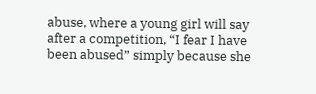abuse, where a young girl will say after a competition, “I fear I have been abused” simply because she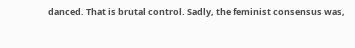danced. That is brutal control. Sadly, the feminist consensus was,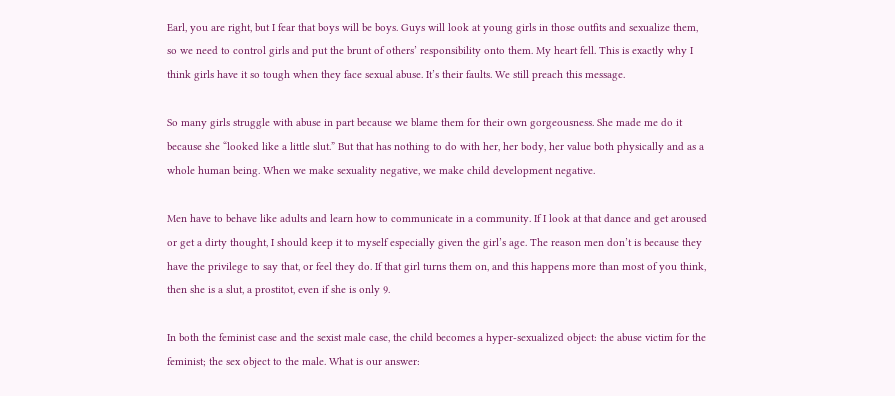Earl, you are right, but I fear that boys will be boys. Guys will look at young girls in those outfits and sexualize them, so we need to control girls and put the brunt of others’ responsibility onto them. My heart fell. This is exactly why I think girls have it so tough when they face sexual abuse. It’s their faults. We still preach this message.

So many girls struggle with abuse in part because we blame them for their own gorgeousness. She made me do it because she “looked like a little slut.” But that has nothing to do with her, her body, her value both physically and as a whole human being. When we make sexuality negative, we make child development negative.

Men have to behave like adults and learn how to communicate in a community. If I look at that dance and get aroused or get a dirty thought, I should keep it to myself especially given the girl’s age. The reason men don’t is because they have the privilege to say that, or feel they do. If that girl turns them on, and this happens more than most of you think, then she is a slut, a prostitot, even if she is only 9.

In both the feminist case and the sexist male case, the child becomes a hyper-sexualized object: the abuse victim for the feminist; the sex object to the male. What is our answer: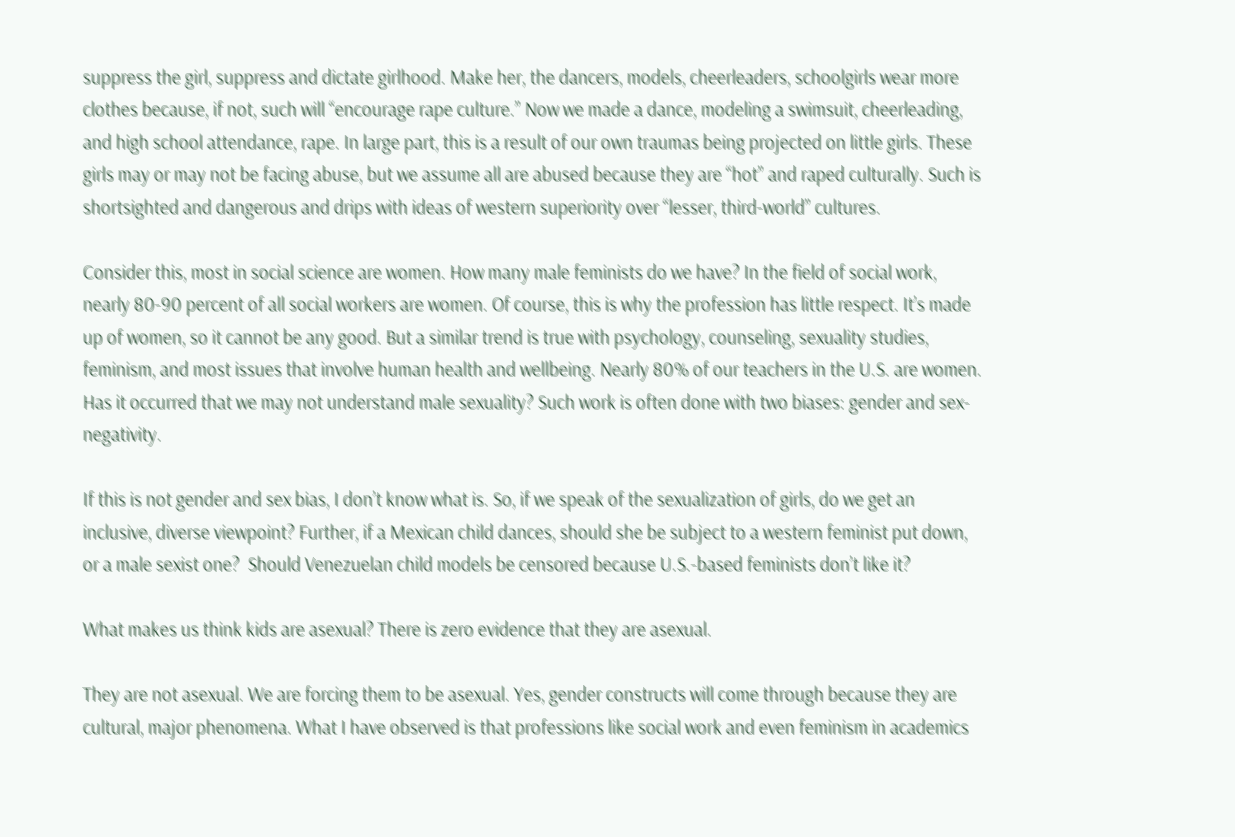suppress the girl, suppress and dictate girlhood. Make her, the dancers, models, cheerleaders, schoolgirls wear more clothes because, if not, such will “encourage rape culture.” Now we made a dance, modeling a swimsuit, cheerleading, and high school attendance, rape. In large part, this is a result of our own traumas being projected on little girls. These girls may or may not be facing abuse, but we assume all are abused because they are “hot” and raped culturally. Such is shortsighted and dangerous and drips with ideas of western superiority over “lesser, third-world” cultures.

Consider this, most in social science are women. How many male feminists do we have? In the field of social work, nearly 80-90 percent of all social workers are women. Of course, this is why the profession has little respect. It’s made up of women, so it cannot be any good. But a similar trend is true with psychology, counseling, sexuality studies, feminism, and most issues that involve human health and wellbeing. Nearly 80% of our teachers in the U.S. are women. Has it occurred that we may not understand male sexuality? Such work is often done with two biases: gender and sex-negativity.

If this is not gender and sex bias, I don’t know what is. So, if we speak of the sexualization of girls, do we get an inclusive, diverse viewpoint? Further, if a Mexican child dances, should she be subject to a western feminist put down, or a male sexist one?  Should Venezuelan child models be censored because U.S.-based feminists don’t like it?

What makes us think kids are asexual? There is zero evidence that they are asexual.

They are not asexual. We are forcing them to be asexual. Yes, gender constructs will come through because they are cultural, major phenomena. What I have observed is that professions like social work and even feminism in academics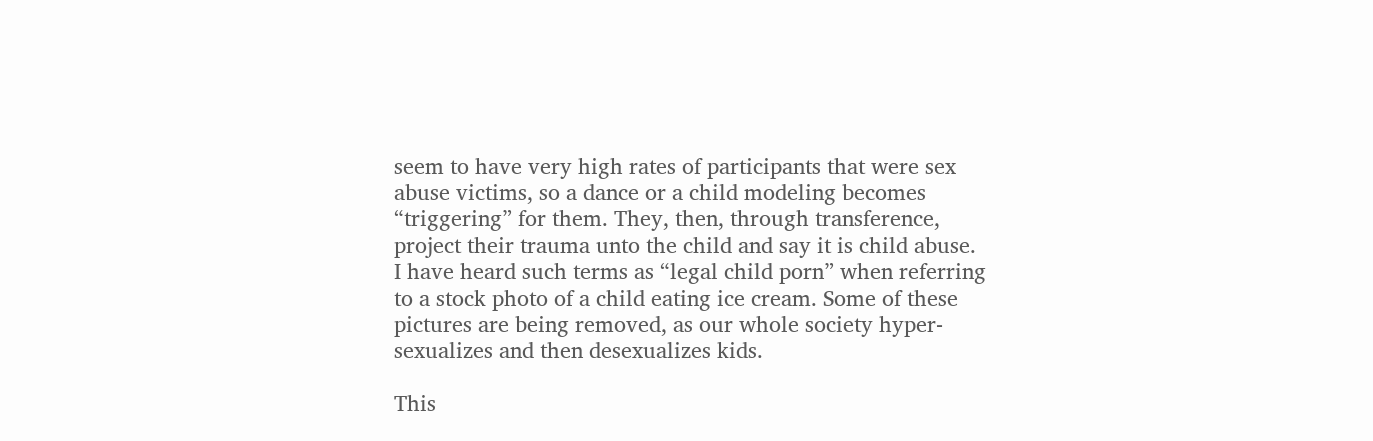seem to have very high rates of participants that were sex abuse victims, so a dance or a child modeling becomes “triggering” for them. They, then, through transference, project their trauma unto the child and say it is child abuse. I have heard such terms as “legal child porn” when referring to a stock photo of a child eating ice cream. Some of these pictures are being removed, as our whole society hyper-sexualizes and then desexualizes kids.

This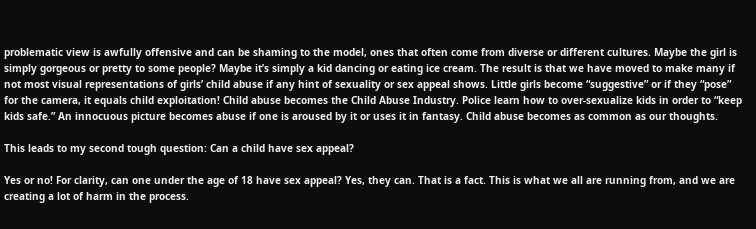problematic view is awfully offensive and can be shaming to the model, ones that often come from diverse or different cultures. Maybe the girl is simply gorgeous or pretty to some people? Maybe it’s simply a kid dancing or eating ice cream. The result is that we have moved to make many if not most visual representations of girls’ child abuse if any hint of sexuality or sex appeal shows. Little girls become “suggestive” or if they “pose” for the camera, it equals child exploitation! Child abuse becomes the Child Abuse Industry. Police learn how to over-sexualize kids in order to “keep kids safe.” An innocuous picture becomes abuse if one is aroused by it or uses it in fantasy. Child abuse becomes as common as our thoughts.

This leads to my second tough question: Can a child have sex appeal?

Yes or no! For clarity, can one under the age of 18 have sex appeal? Yes, they can. That is a fact. This is what we all are running from, and we are creating a lot of harm in the process.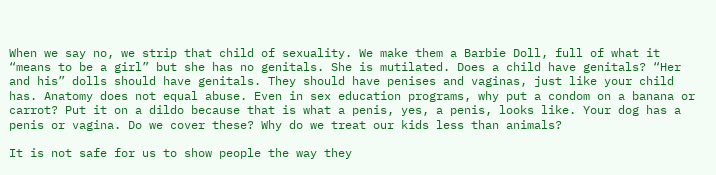When we say no, we strip that child of sexuality. We make them a Barbie Doll, full of what it “means to be a girl” but she has no genitals. She is mutilated. Does a child have genitals? “Her and his” dolls should have genitals. They should have penises and vaginas, just like your child has. Anatomy does not equal abuse. Even in sex education programs, why put a condom on a banana or carrot? Put it on a dildo because that is what a penis, yes, a penis, looks like. Your dog has a penis or vagina. Do we cover these? Why do we treat our kids less than animals?

It is not safe for us to show people the way they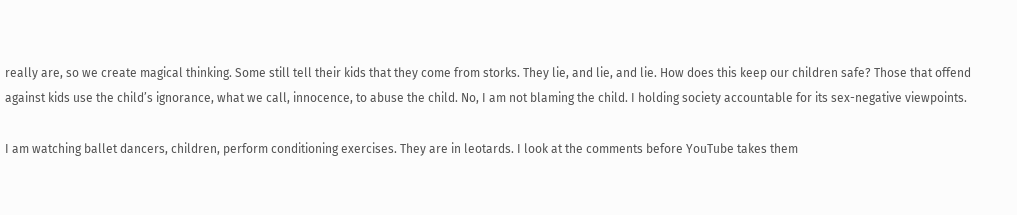really are, so we create magical thinking. Some still tell their kids that they come from storks. They lie, and lie, and lie. How does this keep our children safe? Those that offend against kids use the child’s ignorance, what we call, innocence, to abuse the child. No, I am not blaming the child. I holding society accountable for its sex-negative viewpoints.

I am watching ballet dancers, children, perform conditioning exercises. They are in leotards. I look at the comments before YouTube takes them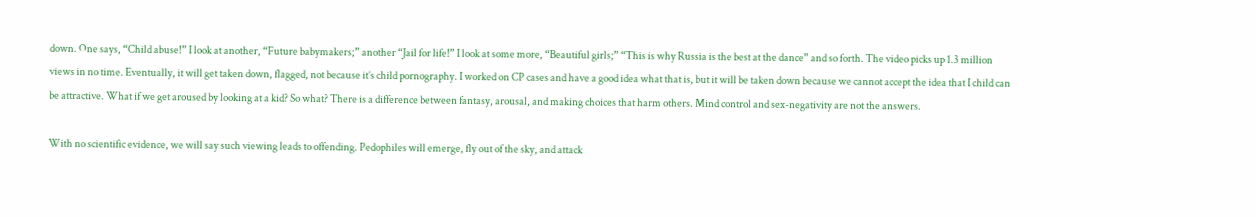down. One says, “Child abuse!” I look at another, “Future babymakers;” another “Jail for life!” I look at some more, “Beautiful girls;” “This is why Russia is the best at the dance” and so forth. The video picks up 1.3 million views in no time. Eventually, it will get taken down, flagged, not because it’s child pornography. I worked on CP cases and have a good idea what that is, but it will be taken down because we cannot accept the idea that I child can be attractive. What if we get aroused by looking at a kid? So what? There is a difference between fantasy, arousal, and making choices that harm others. Mind control and sex-negativity are not the answers.

With no scientific evidence, we will say such viewing leads to offending. Pedophiles will emerge, fly out of the sky, and attack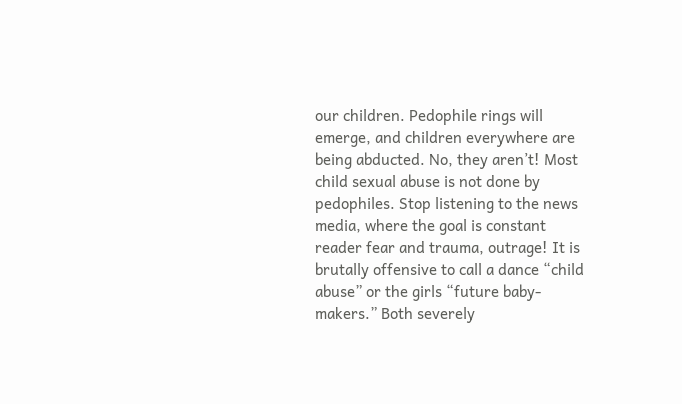our children. Pedophile rings will emerge, and children everywhere are being abducted. No, they aren’t! Most child sexual abuse is not done by pedophiles. Stop listening to the news media, where the goal is constant reader fear and trauma, outrage! It is brutally offensive to call a dance “child abuse” or the girls “future baby-makers.” Both severely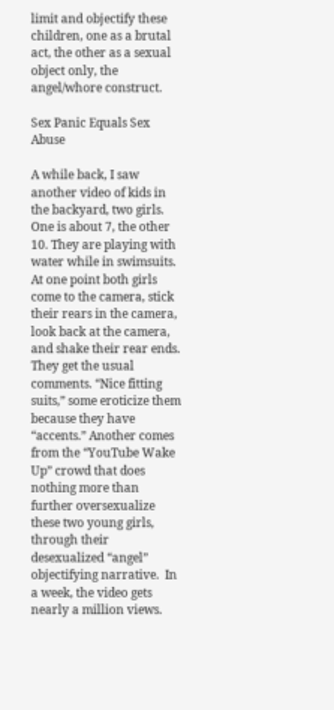limit and objectify these children, one as a brutal act, the other as a sexual object only, the angel/whore construct.

Sex Panic Equals Sex Abuse

A while back, I saw another video of kids in the backyard, two girls. One is about 7, the other 10. They are playing with water while in swimsuits. At one point both girls come to the camera, stick their rears in the camera, look back at the camera, and shake their rear ends. They get the usual comments. “Nice fitting suits,” some eroticize them because they have “accents.” Another comes from the “YouTube Wake Up” crowd that does nothing more than further oversexualize these two young girls, through their desexualized “angel” objectifying narrative.  In a week, the video gets nearly a million views.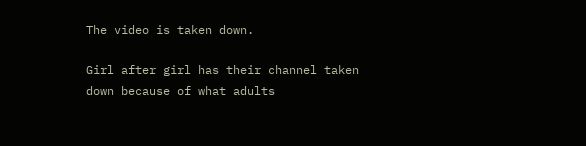The video is taken down.

Girl after girl has their channel taken down because of what adults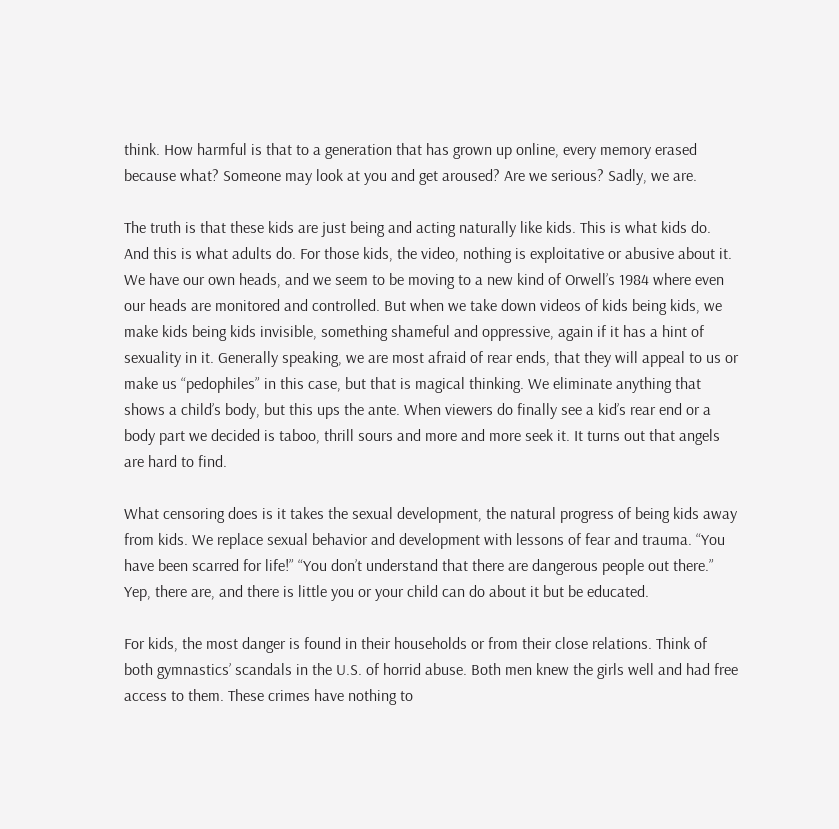think. How harmful is that to a generation that has grown up online, every memory erased because what? Someone may look at you and get aroused? Are we serious? Sadly, we are.

The truth is that these kids are just being and acting naturally like kids. This is what kids do. And this is what adults do. For those kids, the video, nothing is exploitative or abusive about it. We have our own heads, and we seem to be moving to a new kind of Orwell’s 1984 where even our heads are monitored and controlled. But when we take down videos of kids being kids, we make kids being kids invisible, something shameful and oppressive, again if it has a hint of sexuality in it. Generally speaking, we are most afraid of rear ends, that they will appeal to us or make us “pedophiles” in this case, but that is magical thinking. We eliminate anything that shows a child’s body, but this ups the ante. When viewers do finally see a kid’s rear end or a body part we decided is taboo, thrill sours and more and more seek it. It turns out that angels are hard to find.

What censoring does is it takes the sexual development, the natural progress of being kids away from kids. We replace sexual behavior and development with lessons of fear and trauma. “You have been scarred for life!” “You don’t understand that there are dangerous people out there.” Yep, there are, and there is little you or your child can do about it but be educated.

For kids, the most danger is found in their households or from their close relations. Think of both gymnastics’ scandals in the U.S. of horrid abuse. Both men knew the girls well and had free access to them. These crimes have nothing to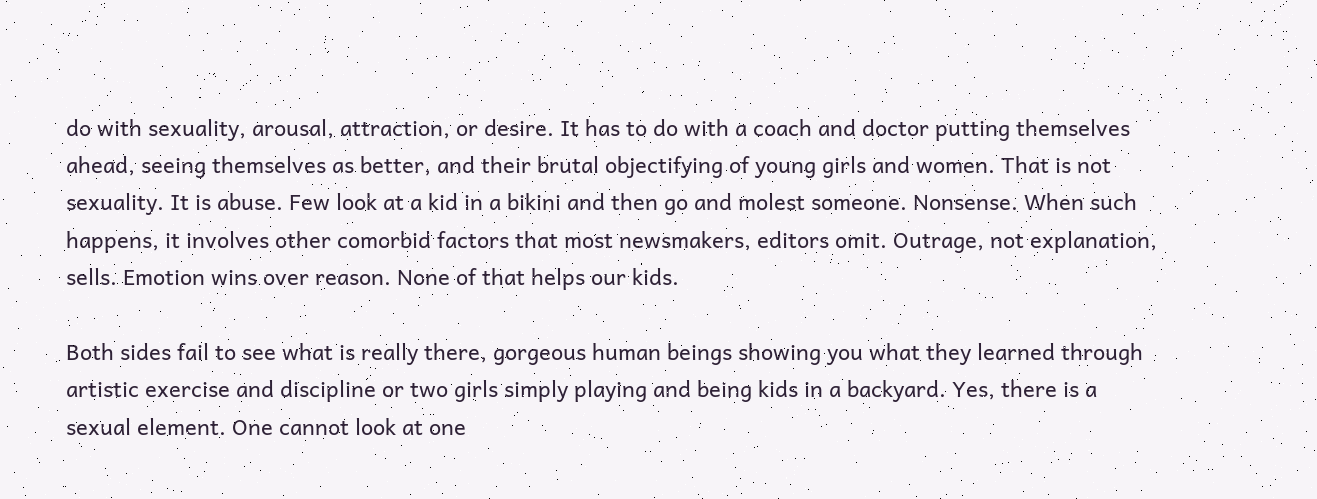do with sexuality, arousal, attraction, or desire. It has to do with a coach and doctor putting themselves ahead, seeing themselves as better, and their brutal objectifying of young girls and women. That is not sexuality. It is abuse. Few look at a kid in a bikini and then go and molest someone. Nonsense. When such happens, it involves other comorbid factors that most newsmakers, editors omit. Outrage, not explanation, sells. Emotion wins over reason. None of that helps our kids.

Both sides fail to see what is really there, gorgeous human beings showing you what they learned through artistic exercise and discipline or two girls simply playing and being kids in a backyard. Yes, there is a sexual element. One cannot look at one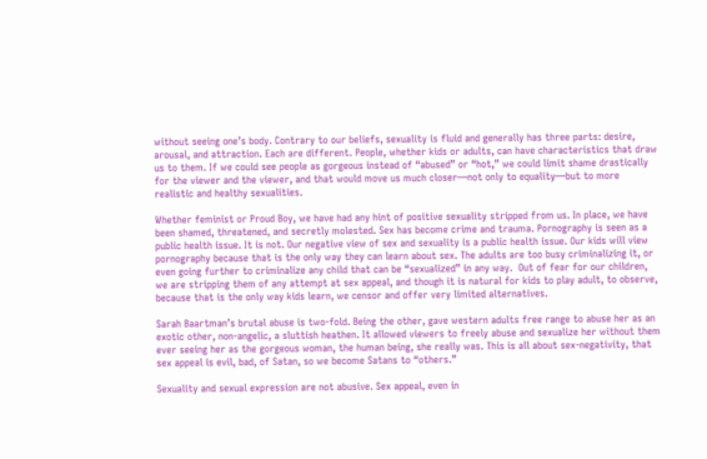without seeing one’s body. Contrary to our beliefs, sexuality is fluid and generally has three parts: desire, arousal, and attraction. Each are different. People, whether kids or adults, can have characteristics that draw us to them. If we could see people as gorgeous instead of “abused” or “hot,” we could limit shame drastically for the viewer and the viewer, and that would move us much closer—not only to equality—but to more realistic and healthy sexualities.

Whether feminist or Proud Boy, we have had any hint of positive sexuality stripped from us. In place, we have been shamed, threatened, and secretly molested. Sex has become crime and trauma. Pornography is seen as a public health issue. It is not. Our negative view of sex and sexuality is a public health issue. Our kids will view pornography because that is the only way they can learn about sex. The adults are too busy criminalizing it, or even going further to criminalize any child that can be “sexualized” in any way.  Out of fear for our children, we are stripping them of any attempt at sex appeal, and though it is natural for kids to play adult, to observe, because that is the only way kids learn, we censor and offer very limited alternatives.

Sarah Baartman’s brutal abuse is two-fold. Being the other, gave western adults free range to abuse her as an exotic other, non-angelic, a sluttish heathen. It allowed viewers to freely abuse and sexualize her without them ever seeing her as the gorgeous woman, the human being, she really was. This is all about sex-negativity, that sex appeal is evil, bad, of Satan, so we become Satans to “others.”

Sexuality and sexual expression are not abusive. Sex appeal, even in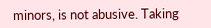minors, is not abusive. Taking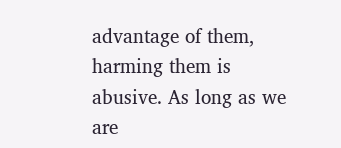advantage of them, harming them is abusive. As long as we are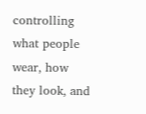controlling what people wear, how they look, and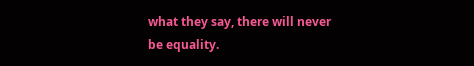what they say, there will never be equality.